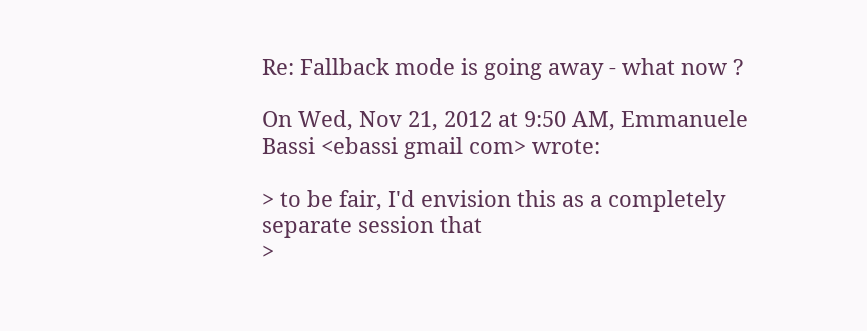Re: Fallback mode is going away - what now ?

On Wed, Nov 21, 2012 at 9:50 AM, Emmanuele Bassi <ebassi gmail com> wrote:

> to be fair, I'd envision this as a completely separate session that
>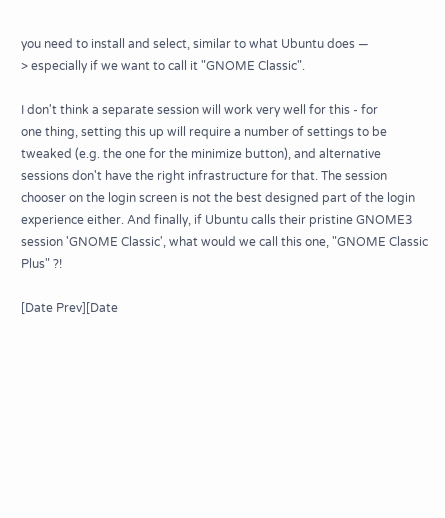you need to install and select, similar to what Ubuntu does —
> especially if we want to call it "GNOME Classic".

I don't think a separate session will work very well for this - for
one thing, setting this up will require a number of settings to be
tweaked (e.g. the one for the minimize button), and alternative
sessions don't have the right infrastructure for that. The session
chooser on the login screen is not the best designed part of the login
experience either. And finally, if Ubuntu calls their pristine GNOME3
session 'GNOME Classic', what would we call this one, "GNOME Classic
Plus" ?!

[Date Prev][Date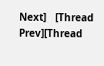Next]   [Thread Prev][Thread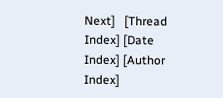Next]   [Thread Index] [Date Index] [Author Index]